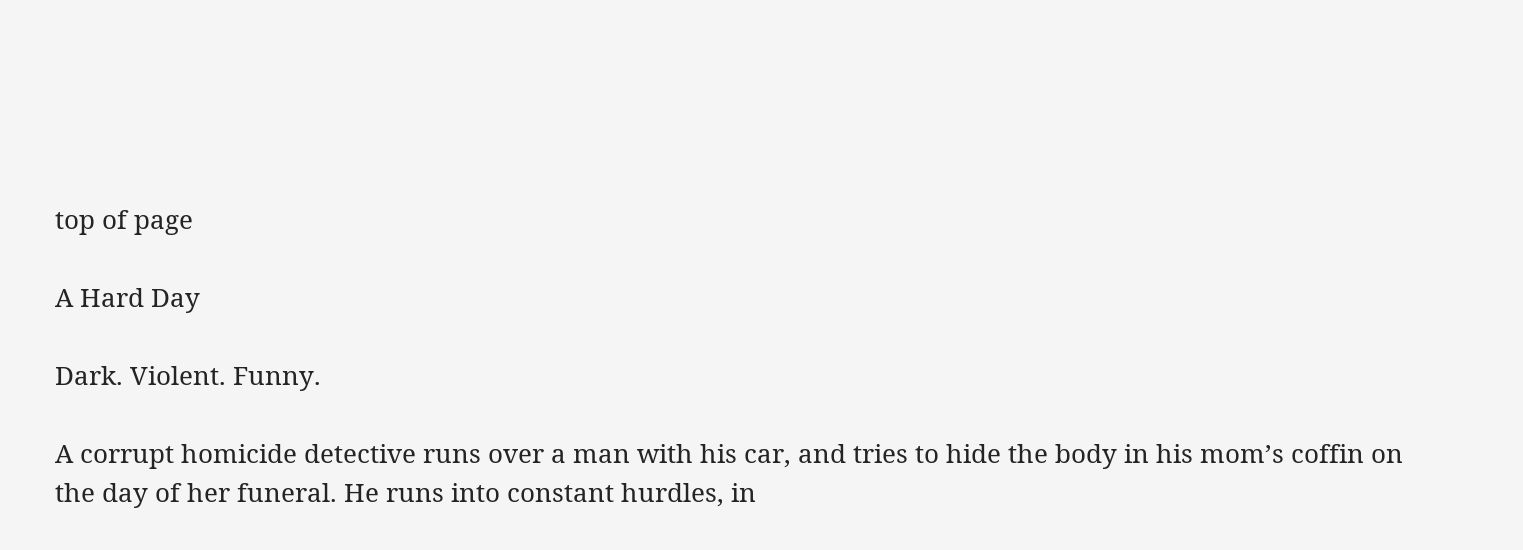top of page

A Hard Day

Dark. Violent. Funny.

A corrupt homicide detective runs over a man with his car, and tries to hide the body in his mom’s coffin on the day of her funeral. He runs into constant hurdles, in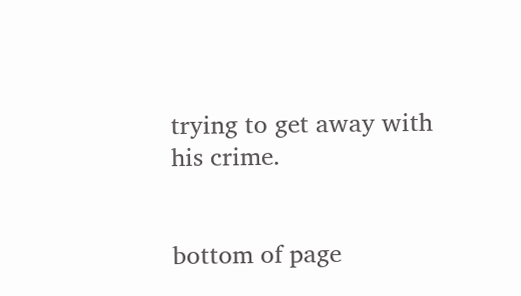trying to get away with his crime.


bottom of page